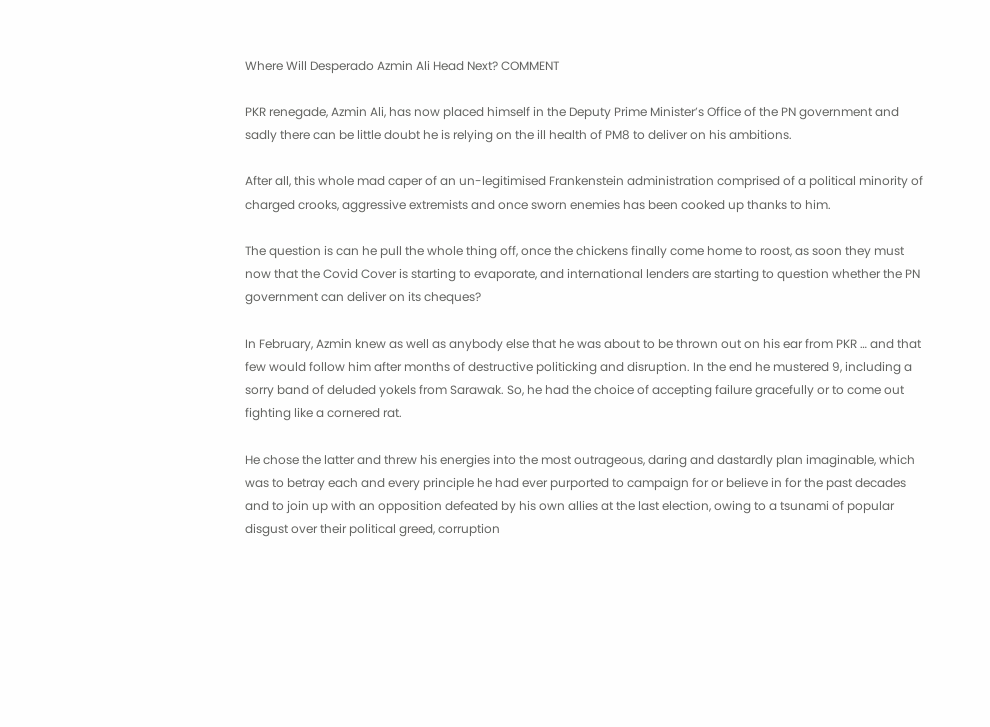Where Will Desperado Azmin Ali Head Next? COMMENT

PKR renegade, Azmin Ali, has now placed himself in the Deputy Prime Minister’s Office of the PN government and sadly there can be little doubt he is relying on the ill health of PM8 to deliver on his ambitions.

After all, this whole mad caper of an un-legitimised Frankenstein administration comprised of a political minority of charged crooks, aggressive extremists and once sworn enemies has been cooked up thanks to him.

The question is can he pull the whole thing off, once the chickens finally come home to roost, as soon they must now that the Covid Cover is starting to evaporate, and international lenders are starting to question whether the PN government can deliver on its cheques?

In February, Azmin knew as well as anybody else that he was about to be thrown out on his ear from PKR … and that few would follow him after months of destructive politicking and disruption. In the end he mustered 9, including a sorry band of deluded yokels from Sarawak. So, he had the choice of accepting failure gracefully or to come out fighting like a cornered rat.

He chose the latter and threw his energies into the most outrageous, daring and dastardly plan imaginable, which was to betray each and every principle he had ever purported to campaign for or believe in for the past decades and to join up with an opposition defeated by his own allies at the last election, owing to a tsunami of popular disgust over their political greed, corruption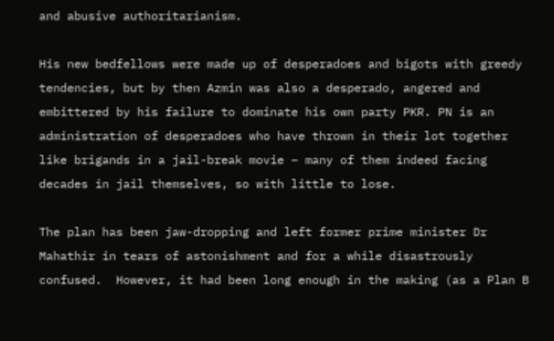and abusive authoritarianism.

His new bedfellows were made up of desperadoes and bigots with greedy tendencies, but by then Azmin was also a desperado, angered and embittered by his failure to dominate his own party PKR. PN is an administration of desperadoes who have thrown in their lot together like brigands in a jail-break movie – many of them indeed facing decades in jail themselves, so with little to lose.

The plan has been jaw-dropping and left former prime minister Dr Mahathir in tears of astonishment and for a while disastrously confused.  However, it had been long enough in the making (as a Plan B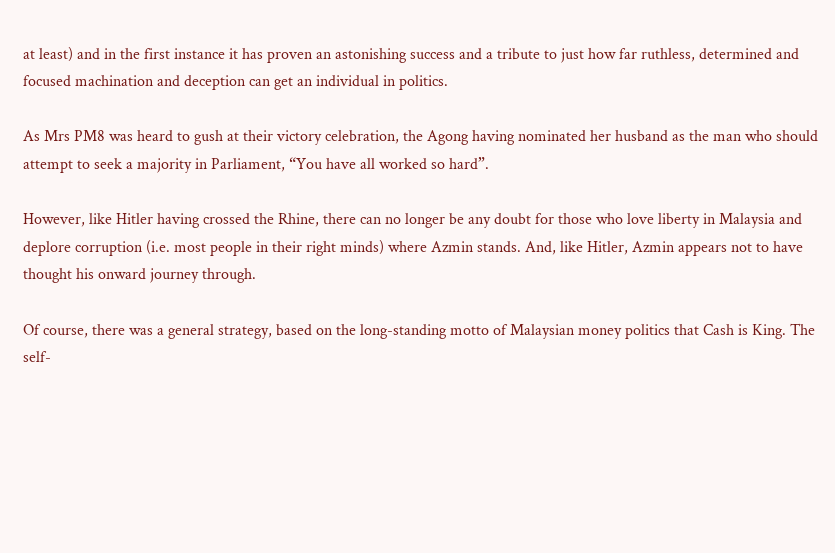at least) and in the first instance it has proven an astonishing success and a tribute to just how far ruthless, determined and focused machination and deception can get an individual in politics.

As Mrs PM8 was heard to gush at their victory celebration, the Agong having nominated her husband as the man who should attempt to seek a majority in Parliament, “You have all worked so hard”.

However, like Hitler having crossed the Rhine, there can no longer be any doubt for those who love liberty in Malaysia and deplore corruption (i.e. most people in their right minds) where Azmin stands. And, like Hitler, Azmin appears not to have thought his onward journey through.

Of course, there was a general strategy, based on the long-standing motto of Malaysian money politics that Cash is King. The self-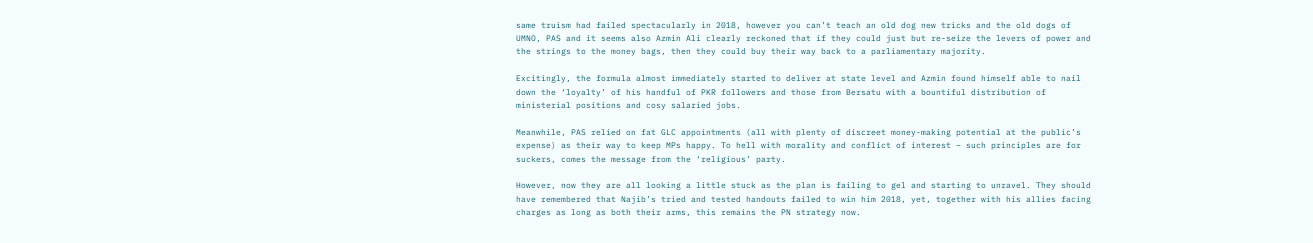same truism had failed spectacularly in 2018, however you can’t teach an old dog new tricks and the old dogs of UMNO, PAS and it seems also Azmin Ali clearly reckoned that if they could just but re-seize the levers of power and the strings to the money bags, then they could buy their way back to a parliamentary majority.

Excitingly, the formula almost immediately started to deliver at state level and Azmin found himself able to nail down the ‘loyalty’ of his handful of PKR followers and those from Bersatu with a bountiful distribution of ministerial positions and cosy salaried jobs.

Meanwhile, PAS relied on fat GLC appointments (all with plenty of discreet money-making potential at the public’s expense) as their way to keep MPs happy. To hell with morality and conflict of interest – such principles are for suckers, comes the message from the ‘religious’ party.

However, now they are all looking a little stuck as the plan is failing to gel and starting to unravel. They should have remembered that Najib’s tried and tested handouts failed to win him 2018, yet, together with his allies facing charges as long as both their arms, this remains the PN strategy now.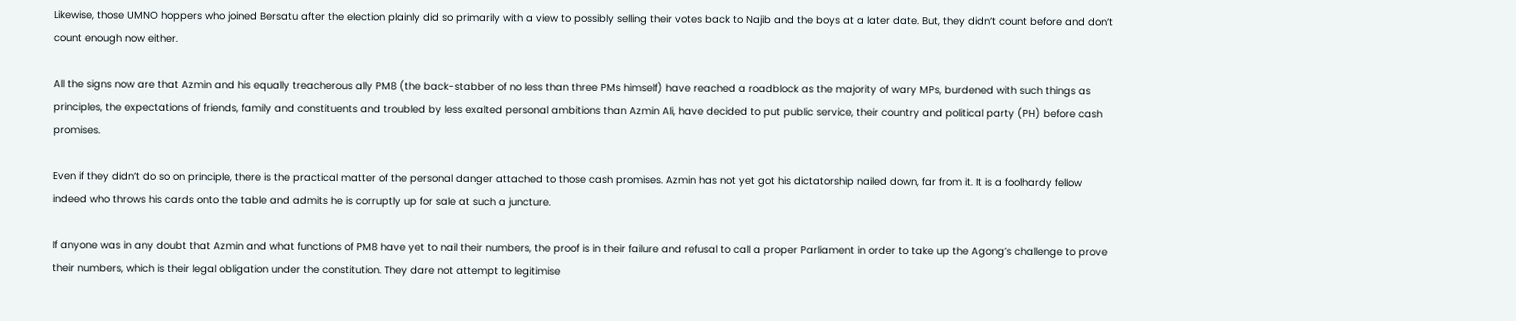Likewise, those UMNO hoppers who joined Bersatu after the election plainly did so primarily with a view to possibly selling their votes back to Najib and the boys at a later date. But, they didn’t count before and don’t count enough now either.

All the signs now are that Azmin and his equally treacherous ally PM8 (the back-stabber of no less than three PMs himself) have reached a roadblock as the majority of wary MPs, burdened with such things as principles, the expectations of friends, family and constituents and troubled by less exalted personal ambitions than Azmin Ali, have decided to put public service, their country and political party (PH) before cash promises.

Even if they didn’t do so on principle, there is the practical matter of the personal danger attached to those cash promises. Azmin has not yet got his dictatorship nailed down, far from it. It is a foolhardy fellow indeed who throws his cards onto the table and admits he is corruptly up for sale at such a juncture.

If anyone was in any doubt that Azmin and what functions of PM8 have yet to nail their numbers, the proof is in their failure and refusal to call a proper Parliament in order to take up the Agong’s challenge to prove their numbers, which is their legal obligation under the constitution. They dare not attempt to legitimise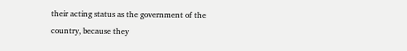their acting status as the government of the country, because they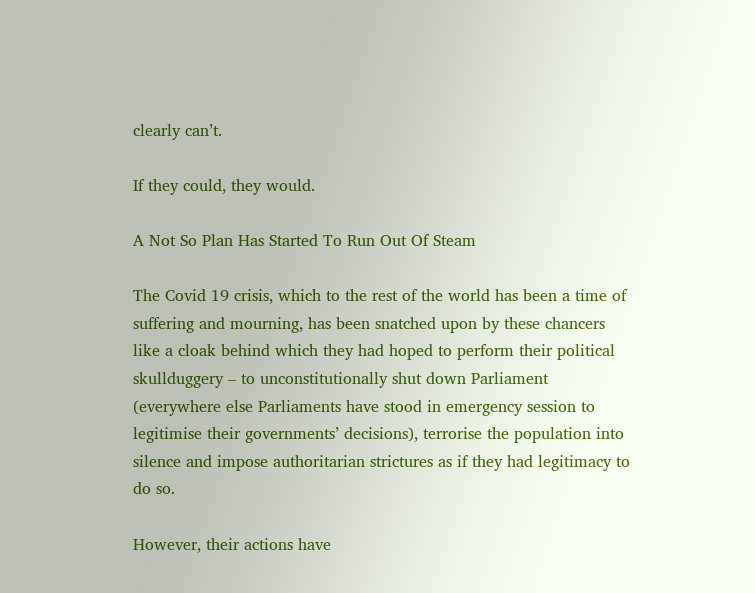clearly can’t.

If they could, they would.

A Not So Plan Has Started To Run Out Of Steam

The Covid 19 crisis, which to the rest of the world has been a time of suffering and mourning, has been snatched upon by these chancers like a cloak behind which they had hoped to perform their political skullduggery – to unconstitutionally shut down Parliament (everywhere else Parliaments have stood in emergency session to legitimise their governments’ decisions), terrorise the population into silence and impose authoritarian strictures as if they had legitimacy to do so.

However, their actions have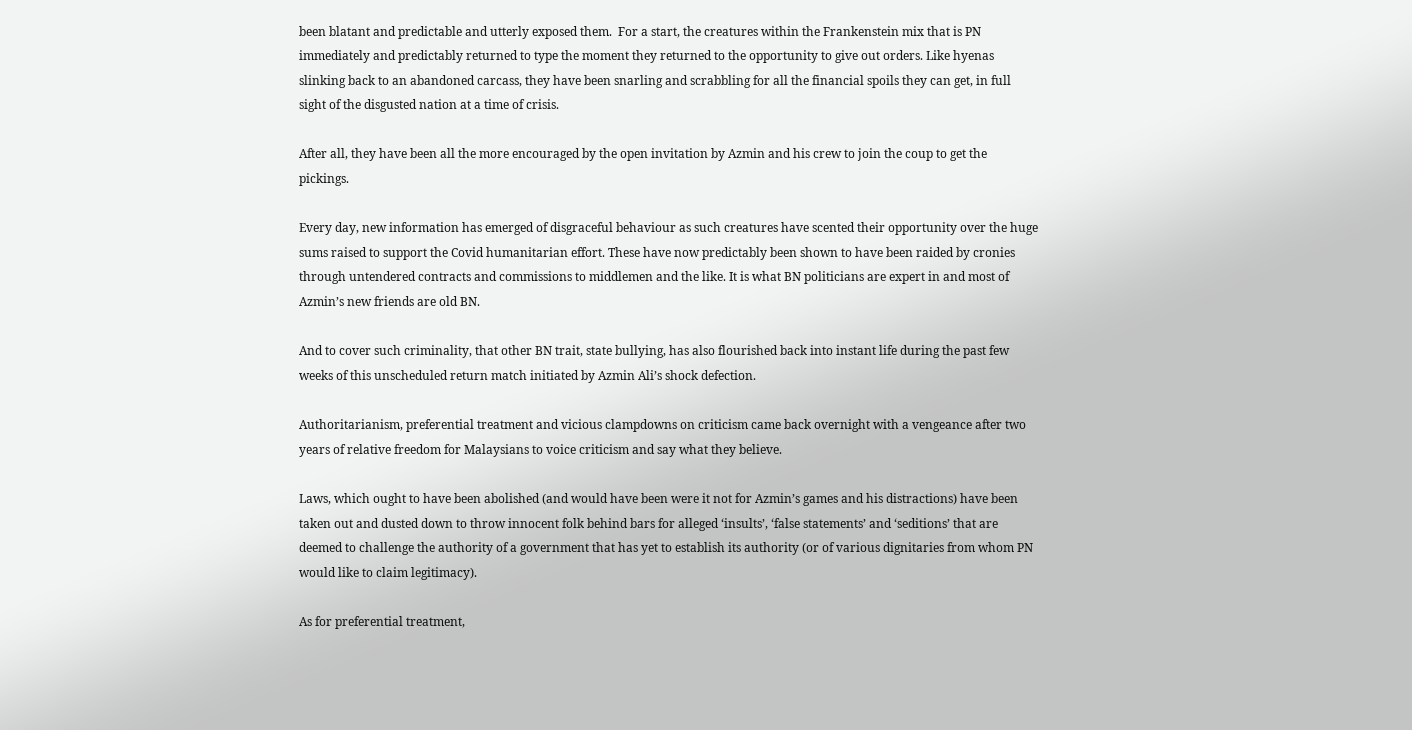been blatant and predictable and utterly exposed them.  For a start, the creatures within the Frankenstein mix that is PN immediately and predictably returned to type the moment they returned to the opportunity to give out orders. Like hyenas slinking back to an abandoned carcass, they have been snarling and scrabbling for all the financial spoils they can get, in full sight of the disgusted nation at a time of crisis.

After all, they have been all the more encouraged by the open invitation by Azmin and his crew to join the coup to get the pickings.

Every day, new information has emerged of disgraceful behaviour as such creatures have scented their opportunity over the huge sums raised to support the Covid humanitarian effort. These have now predictably been shown to have been raided by cronies through untendered contracts and commissions to middlemen and the like. It is what BN politicians are expert in and most of Azmin’s new friends are old BN.

And to cover such criminality, that other BN trait, state bullying, has also flourished back into instant life during the past few weeks of this unscheduled return match initiated by Azmin Ali’s shock defection.

Authoritarianism, preferential treatment and vicious clampdowns on criticism came back overnight with a vengeance after two years of relative freedom for Malaysians to voice criticism and say what they believe.

Laws, which ought to have been abolished (and would have been were it not for Azmin’s games and his distractions) have been taken out and dusted down to throw innocent folk behind bars for alleged ‘insults’, ‘false statements’ and ‘seditions’ that are deemed to challenge the authority of a government that has yet to establish its authority (or of various dignitaries from whom PN would like to claim legitimacy).

As for preferential treatment,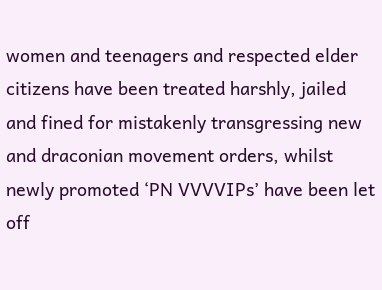women and teenagers and respected elder citizens have been treated harshly, jailed and fined for mistakenly transgressing new and draconian movement orders, whilst newly promoted ‘PN VVVVIPs’ have been let off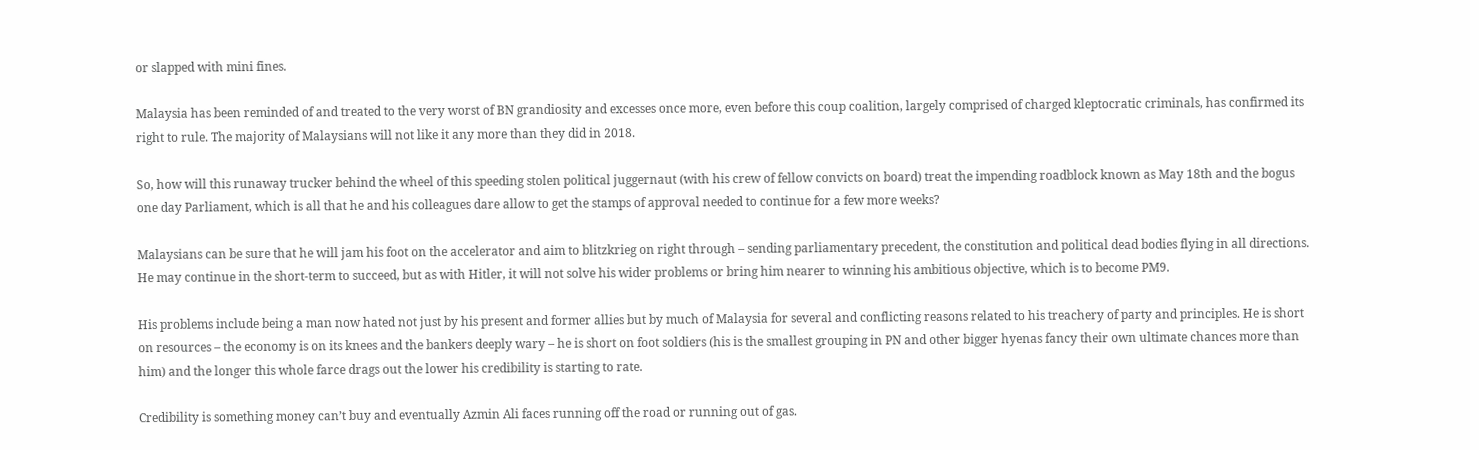or slapped with mini fines.

Malaysia has been reminded of and treated to the very worst of BN grandiosity and excesses once more, even before this coup coalition, largely comprised of charged kleptocratic criminals, has confirmed its right to rule. The majority of Malaysians will not like it any more than they did in 2018.

So, how will this runaway trucker behind the wheel of this speeding stolen political juggernaut (with his crew of fellow convicts on board) treat the impending roadblock known as May 18th and the bogus one day Parliament, which is all that he and his colleagues dare allow to get the stamps of approval needed to continue for a few more weeks?

Malaysians can be sure that he will jam his foot on the accelerator and aim to blitzkrieg on right through – sending parliamentary precedent, the constitution and political dead bodies flying in all directions. He may continue in the short-term to succeed, but as with Hitler, it will not solve his wider problems or bring him nearer to winning his ambitious objective, which is to become PM9.

His problems include being a man now hated not just by his present and former allies but by much of Malaysia for several and conflicting reasons related to his treachery of party and principles. He is short on resources – the economy is on its knees and the bankers deeply wary – he is short on foot soldiers (his is the smallest grouping in PN and other bigger hyenas fancy their own ultimate chances more than him) and the longer this whole farce drags out the lower his credibility is starting to rate.

Credibility is something money can’t buy and eventually Azmin Ali faces running off the road or running out of gas.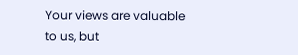Your views are valuable to us, but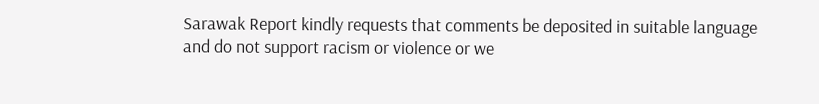Sarawak Report kindly requests that comments be deposited in suitable language and do not support racism or violence or we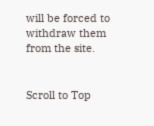will be forced to withdraw them from the site.


Scroll to Top